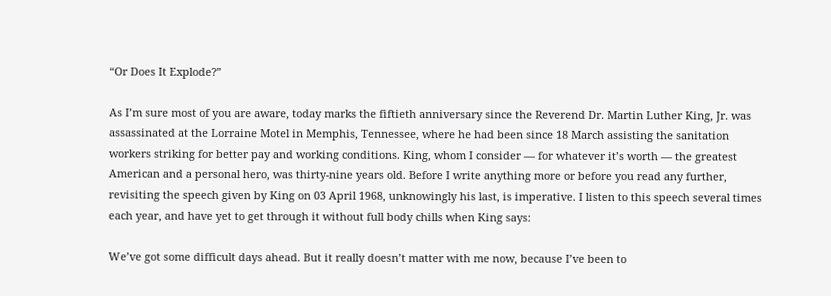“Or Does It Explode?”

As I’m sure most of you are aware, today marks the fiftieth anniversary since the Reverend Dr. Martin Luther King, Jr. was assassinated at the Lorraine Motel in Memphis, Tennessee, where he had been since 18 March assisting the sanitation workers striking for better pay and working conditions. King, whom I consider — for whatever it’s worth — the greatest American and a personal hero, was thirty-nine years old. Before I write anything more or before you read any further, revisiting the speech given by King on 03 April 1968, unknowingly his last, is imperative. I listen to this speech several times each year, and have yet to get through it without full body chills when King says:

We’ve got some difficult days ahead. But it really doesn’t matter with me now, because I’ve been to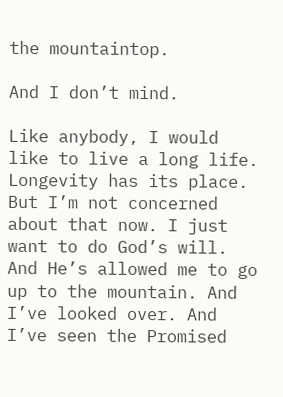the mountaintop.

And I don’t mind.

Like anybody, I would like to live a long life. Longevity has its place. But I’m not concerned about that now. I just want to do God’s will. And He’s allowed me to go up to the mountain. And I’ve looked over. And I’ve seen the Promised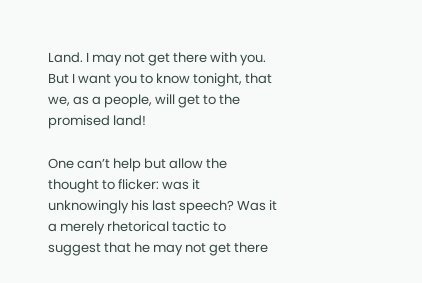Land. I may not get there with you. But I want you to know tonight, that we, as a people, will get to the promised land!

One can’t help but allow the thought to flicker: was it unknowingly his last speech? Was it a merely rhetorical tactic to suggest that he may not get there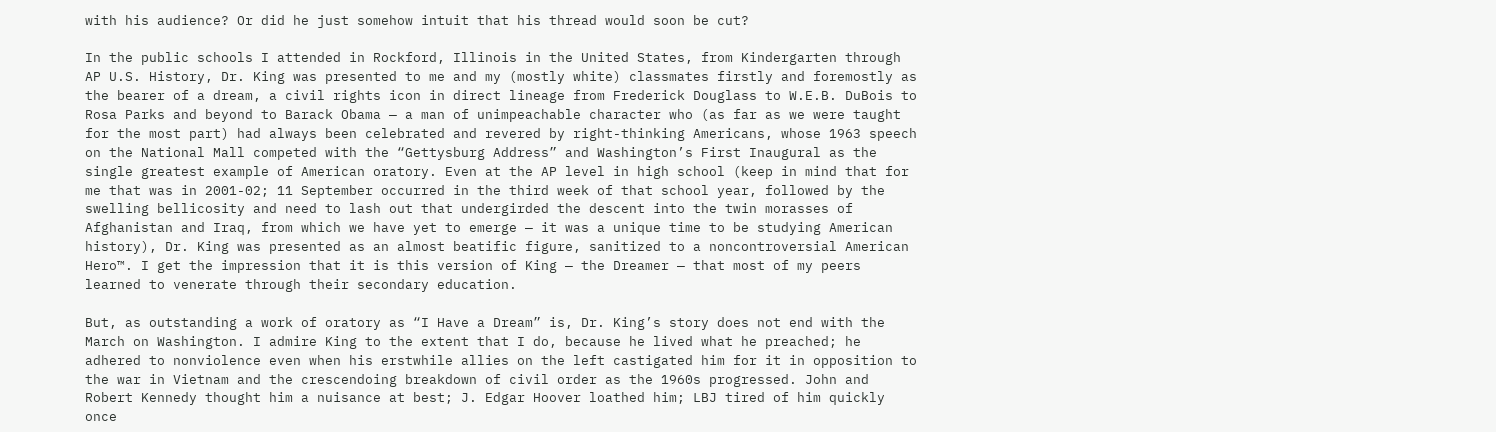with his audience? Or did he just somehow intuit that his thread would soon be cut?

In the public schools I attended in Rockford, Illinois in the United States, from Kindergarten through AP U.S. History, Dr. King was presented to me and my (mostly white) classmates firstly and foremostly as the bearer of a dream, a civil rights icon in direct lineage from Frederick Douglass to W.E.B. DuBois to Rosa Parks and beyond to Barack Obama — a man of unimpeachable character who (as far as we were taught for the most part) had always been celebrated and revered by right-thinking Americans, whose 1963 speech on the National Mall competed with the “Gettysburg Address” and Washington’s First Inaugural as the single greatest example of American oratory. Even at the AP level in high school (keep in mind that for me that was in 2001-02; 11 September occurred in the third week of that school year, followed by the swelling bellicosity and need to lash out that undergirded the descent into the twin morasses of Afghanistan and Iraq, from which we have yet to emerge — it was a unique time to be studying American history), Dr. King was presented as an almost beatific figure, sanitized to a noncontroversial American Hero™. I get the impression that it is this version of King — the Dreamer — that most of my peers learned to venerate through their secondary education.

But, as outstanding a work of oratory as “I Have a Dream” is, Dr. King’s story does not end with the March on Washington. I admire King to the extent that I do, because he lived what he preached; he adhered to nonviolence even when his erstwhile allies on the left castigated him for it in opposition to the war in Vietnam and the crescendoing breakdown of civil order as the 1960s progressed. John and Robert Kennedy thought him a nuisance at best; J. Edgar Hoover loathed him; LBJ tired of him quickly once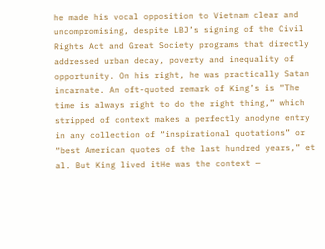he made his vocal opposition to Vietnam clear and uncompromising, despite LBJ’s signing of the Civil Rights Act and Great Society programs that directly addressed urban decay, poverty and inequality of opportunity. On his right, he was practically Satan incarnate. An oft-quoted remark of King’s is “The time is always right to do the right thing,” which stripped of context makes a perfectly anodyne entry in any collection of “inspirational quotations” or “best American quotes of the last hundred years,” et al. But King lived itHe was the context —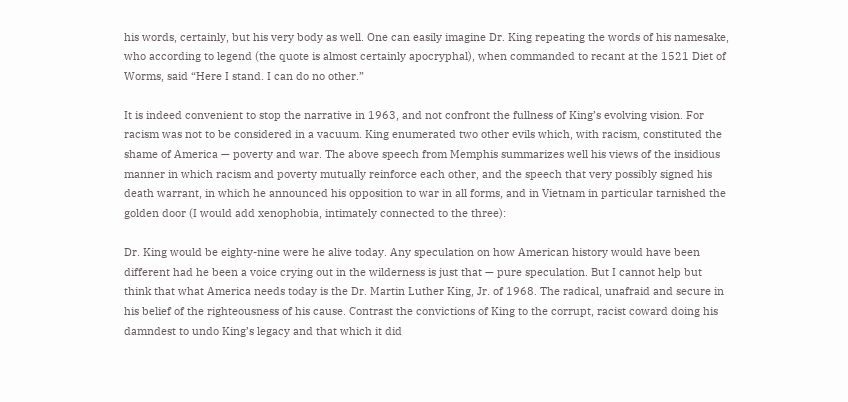his words, certainly, but his very body as well. One can easily imagine Dr. King repeating the words of his namesake, who according to legend (the quote is almost certainly apocryphal), when commanded to recant at the 1521 Diet of Worms, said “Here I stand. I can do no other.”

It is indeed convenient to stop the narrative in 1963, and not confront the fullness of King’s evolving vision. For racism was not to be considered in a vacuum. King enumerated two other evils which, with racism, constituted the shame of America — poverty and war. The above speech from Memphis summarizes well his views of the insidious manner in which racism and poverty mutually reinforce each other, and the speech that very possibly signed his death warrant, in which he announced his opposition to war in all forms, and in Vietnam in particular tarnished the golden door (I would add xenophobia, intimately connected to the three):

Dr. King would be eighty-nine were he alive today. Any speculation on how American history would have been different had he been a voice crying out in the wilderness is just that — pure speculation. But I cannot help but think that what America needs today is the Dr. Martin Luther King, Jr. of 1968. The radical, unafraid and secure in his belief of the righteousness of his cause. Contrast the convictions of King to the corrupt, racist coward doing his damndest to undo King’s legacy and that which it did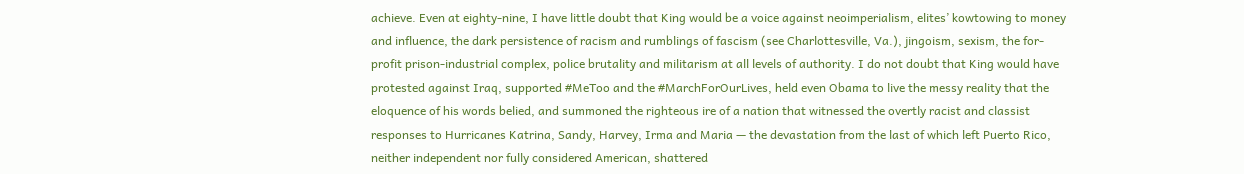achieve. Even at eighty-nine, I have little doubt that King would be a voice against neoimperialism, elites’ kowtowing to money and influence, the dark persistence of racism and rumblings of fascism (see Charlottesville, Va.), jingoism, sexism, the for-profit prison-industrial complex, police brutality and militarism at all levels of authority. I do not doubt that King would have protested against Iraq, supported #MeToo and the #MarchForOurLives, held even Obama to live the messy reality that the eloquence of his words belied, and summoned the righteous ire of a nation that witnessed the overtly racist and classist responses to Hurricanes Katrina, Sandy, Harvey, Irma and Maria — the devastation from the last of which left Puerto Rico, neither independent nor fully considered American, shattered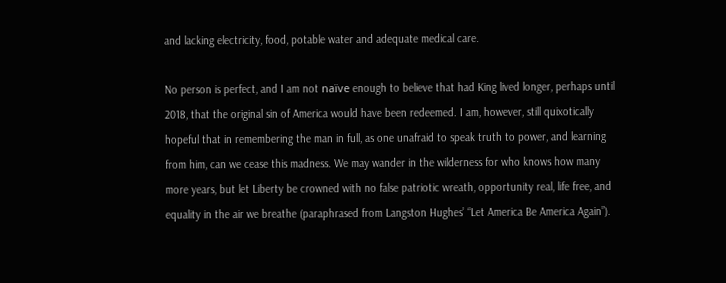and lacking electricity, food, potable water and adequate medical care.

No person is perfect, and I am not naïve enough to believe that had King lived longer, perhaps until 2018, that the original sin of America would have been redeemed. I am, however, still quixotically hopeful that in remembering the man in full, as one unafraid to speak truth to power, and learning from him, can we cease this madness. We may wander in the wilderness for who knows how many more years, but let Liberty be crowned with no false patriotic wreath, opportunity real, life free, and equality in the air we breathe (paraphrased from Langston Hughes’ “Let America Be America Again”).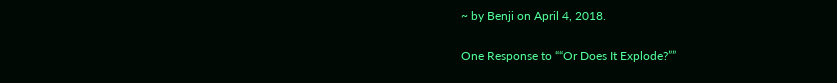~ by Benji on April 4, 2018.

One Response to ““Or Does It Explode?””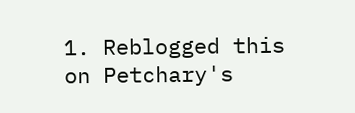1. Reblogged this on Petchary's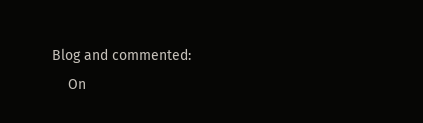Blog and commented:
    On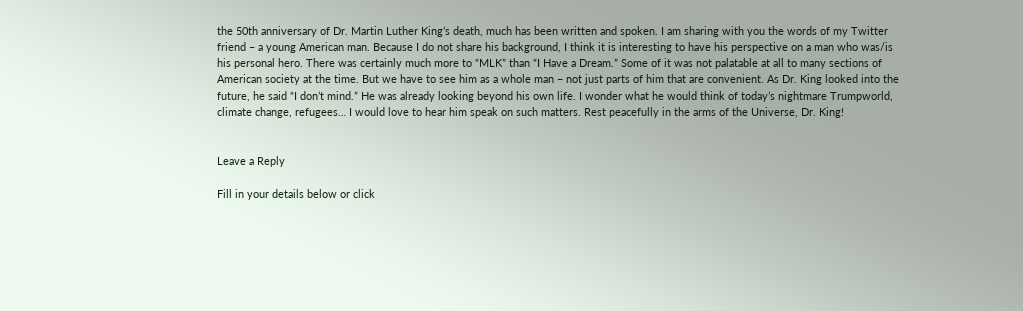the 50th anniversary of Dr. Martin Luther King’s death, much has been written and spoken. I am sharing with you the words of my Twitter friend – a young American man. Because I do not share his background, I think it is interesting to have his perspective on a man who was/is his personal hero. There was certainly much more to “MLK” than “I Have a Dream.” Some of it was not palatable at all to many sections of American society at the time. But we have to see him as a whole man – not just parts of him that are convenient. As Dr. King looked into the future, he said “I don’t mind.” He was already looking beyond his own life. I wonder what he would think of today’s nightmare Trumpworld, climate change, refugees… I would love to hear him speak on such matters. Rest peacefully in the arms of the Universe, Dr. King!


Leave a Reply

Fill in your details below or click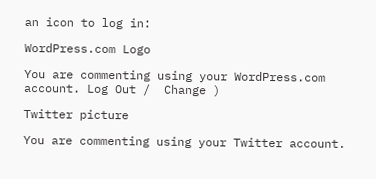an icon to log in:

WordPress.com Logo

You are commenting using your WordPress.com account. Log Out /  Change )

Twitter picture

You are commenting using your Twitter account.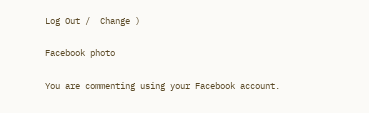Log Out /  Change )

Facebook photo

You are commenting using your Facebook account.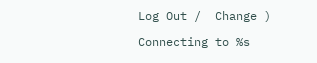Log Out /  Change )

Connecting to %s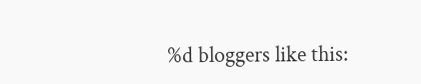%d bloggers like this: